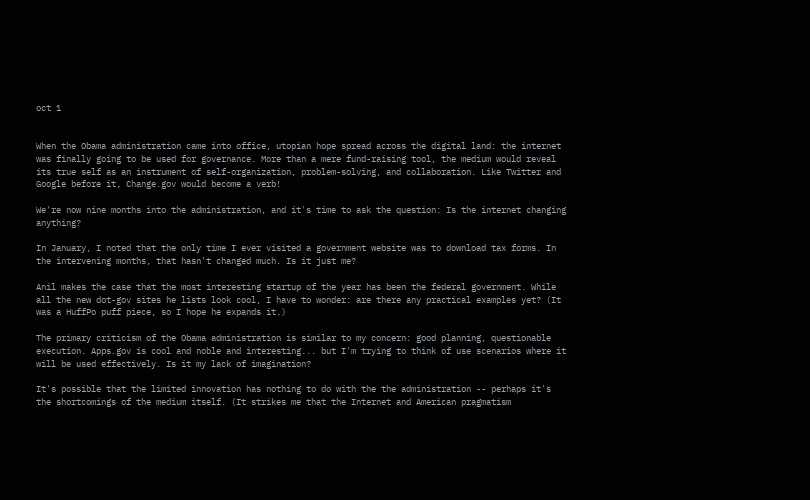oct 1


When the Obama administration came into office, utopian hope spread across the digital land: the internet was finally going to be used for governance. More than a mere fund-raising tool, the medium would reveal its true self as an instrument of self-organization, problem-solving, and collaboration. Like Twitter and Google before it, Change.gov would become a verb!

We're now nine months into the administration, and it's time to ask the question: Is the internet changing anything?

In January, I noted that the only time I ever visited a government website was to download tax forms. In the intervening months, that hasn't changed much. Is it just me?

Anil makes the case that the most interesting startup of the year has been the federal government. While all the new dot-gov sites he lists look cool, I have to wonder: are there any practical examples yet? (It was a HuffPo puff piece, so I hope he expands it.)

The primary criticism of the Obama administration is similar to my concern: good planning, questionable execution. Apps.gov is cool and noble and interesting... but I'm trying to think of use scenarios where it will be used effectively. Is it my lack of imagination?

It's possible that the limited innovation has nothing to do with the the administration -- perhaps it's the shortcomings of the medium itself. (It strikes me that the Internet and American pragmatism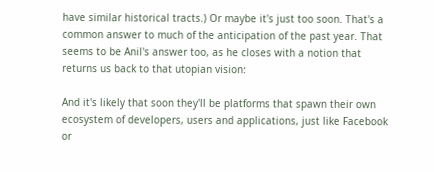have similar historical tracts.) Or maybe it's just too soon. That's a common answer to much of the anticipation of the past year. That seems to be Anil's answer too, as he closes with a notion that returns us back to that utopian vision:

And it's likely that soon they'll be platforms that spawn their own ecosystem of developers, users and applications, just like Facebook or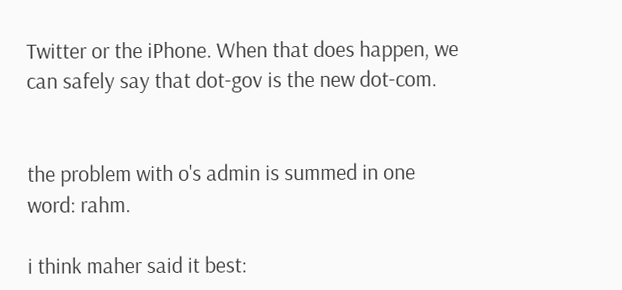Twitter or the iPhone. When that does happen, we can safely say that dot-gov is the new dot-com.


the problem with o's admin is summed in one word: rahm.

i think maher said it best: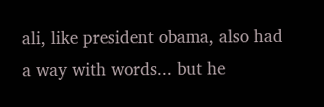ali, like president obama, also had a way with words... but he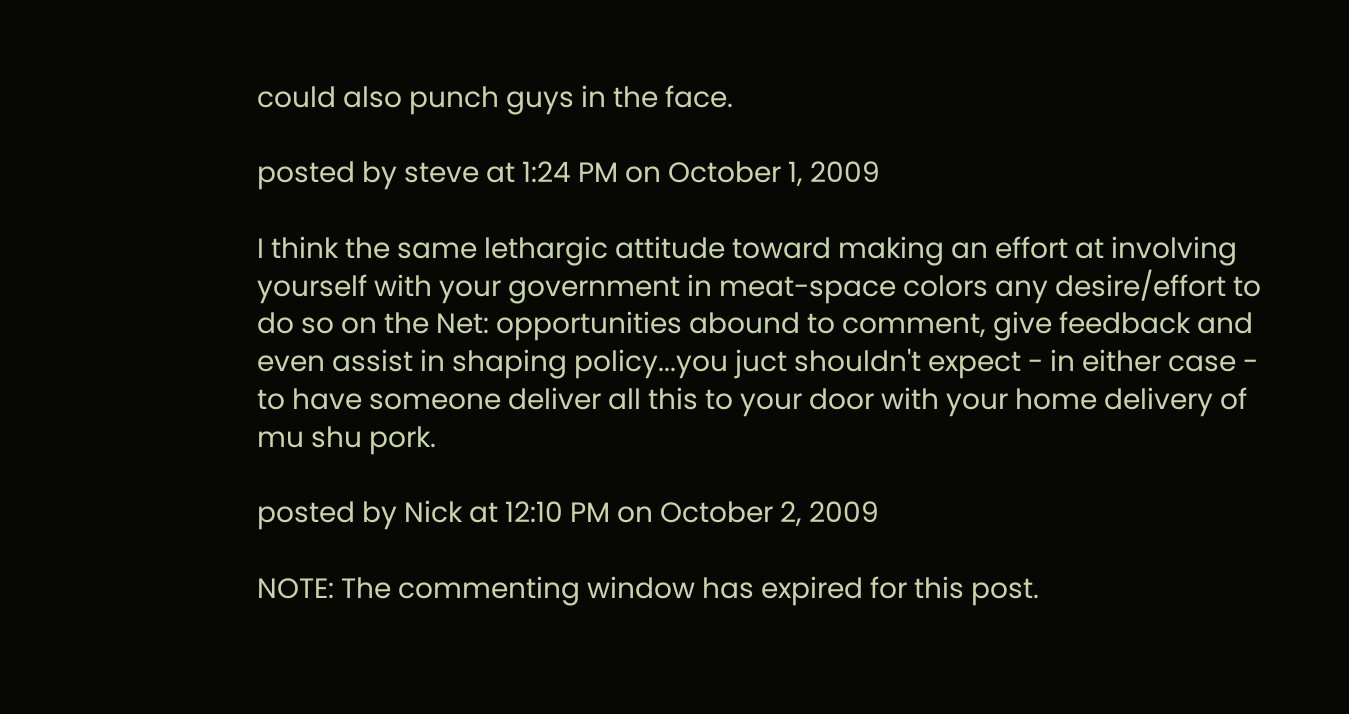could also punch guys in the face.

posted by steve at 1:24 PM on October 1, 2009

I think the same lethargic attitude toward making an effort at involving yourself with your government in meat-space colors any desire/effort to do so on the Net: opportunities abound to comment, give feedback and even assist in shaping policy...you juct shouldn't expect - in either case - to have someone deliver all this to your door with your home delivery of mu shu pork.

posted by Nick at 12:10 PM on October 2, 2009

NOTE: The commenting window has expired for this post.